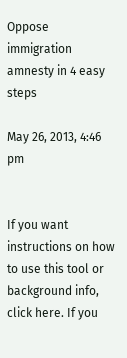Oppose immigration amnesty in 4 easy steps

May 26, 2013, 4:46 pm


If you want instructions on how to use this tool or background info, click here. If you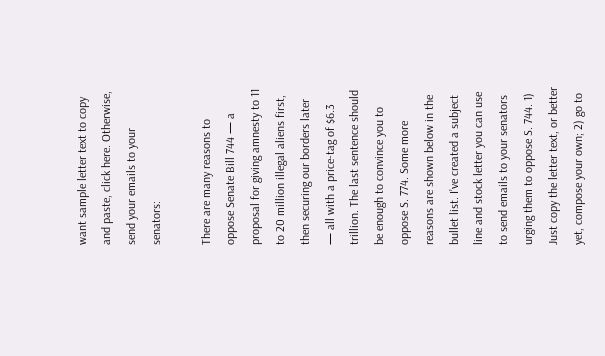want sample letter text to copy and paste, click here. Otherwise, send your emails to your senators:

There are many reasons to oppose Senate Bill 744 — a proposal for giving amnesty to 11 to 20 million illegal aliens first, then securing our borders later — all with a price-tag of $6.3 trillion. The last sentence should be enough to convince you to oppose S. 774. Some more reasons are shown below in the bullet list. I’ve created a subject line and stock letter you can use to send emails to your senators urging them to oppose S. 744. 1) Just copy the letter text, or better yet, compose your own; 2) go to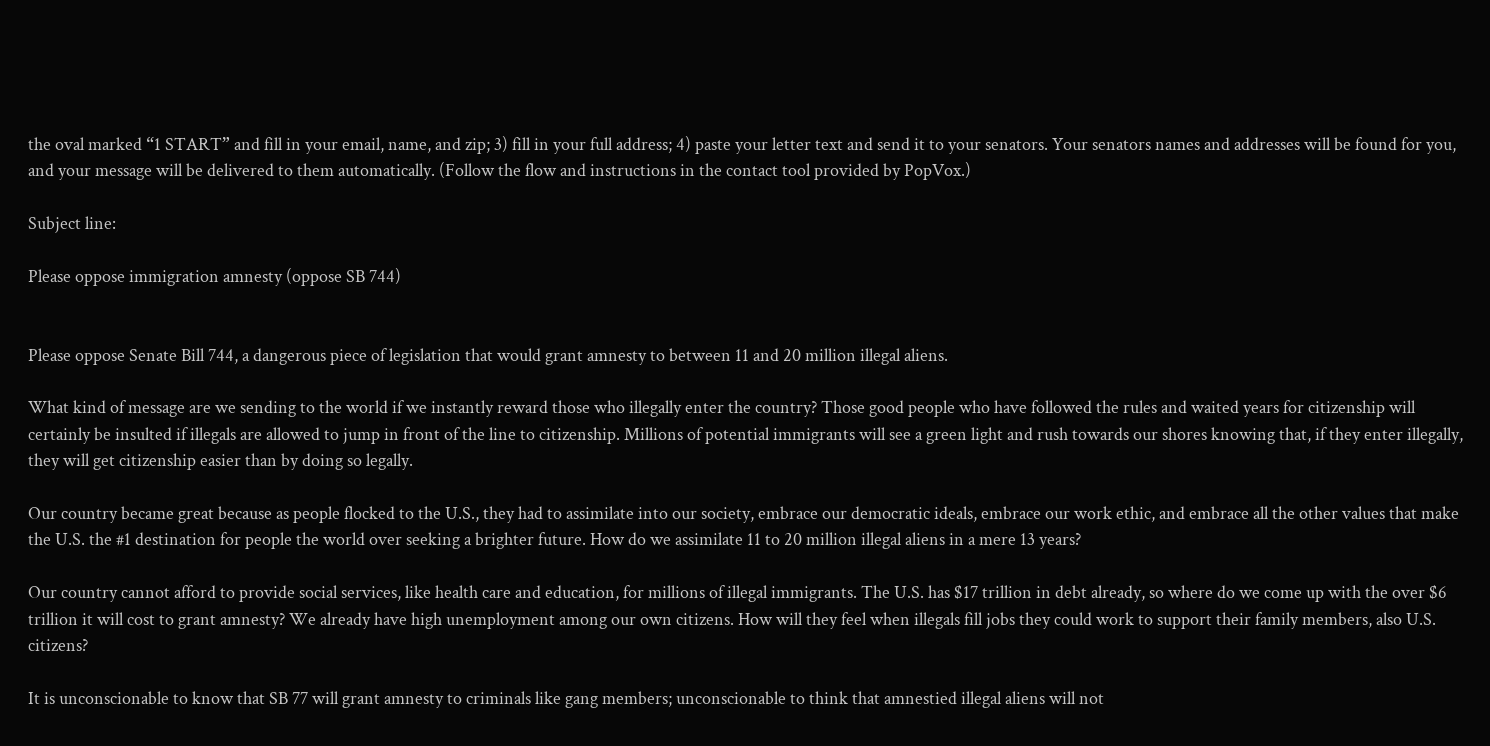the oval marked “1 START” and fill in your email, name, and zip; 3) fill in your full address; 4) paste your letter text and send it to your senators. Your senators names and addresses will be found for you, and your message will be delivered to them automatically. (Follow the flow and instructions in the contact tool provided by PopVox.)

Subject line:

Please oppose immigration amnesty (oppose SB 744)


Please oppose Senate Bill 744, a dangerous piece of legislation that would grant amnesty to between 11 and 20 million illegal aliens.

What kind of message are we sending to the world if we instantly reward those who illegally enter the country? Those good people who have followed the rules and waited years for citizenship will certainly be insulted if illegals are allowed to jump in front of the line to citizenship. Millions of potential immigrants will see a green light and rush towards our shores knowing that, if they enter illegally, they will get citizenship easier than by doing so legally.

Our country became great because as people flocked to the U.S., they had to assimilate into our society, embrace our democratic ideals, embrace our work ethic, and embrace all the other values that make the U.S. the #1 destination for people the world over seeking a brighter future. How do we assimilate 11 to 20 million illegal aliens in a mere 13 years?

Our country cannot afford to provide social services, like health care and education, for millions of illegal immigrants. The U.S. has $17 trillion in debt already, so where do we come up with the over $6 trillion it will cost to grant amnesty? We already have high unemployment among our own citizens. How will they feel when illegals fill jobs they could work to support their family members, also U.S. citizens?

It is unconscionable to know that SB 77 will grant amnesty to criminals like gang members; unconscionable to think that amnestied illegal aliens will not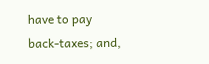have to pay back-taxes; and,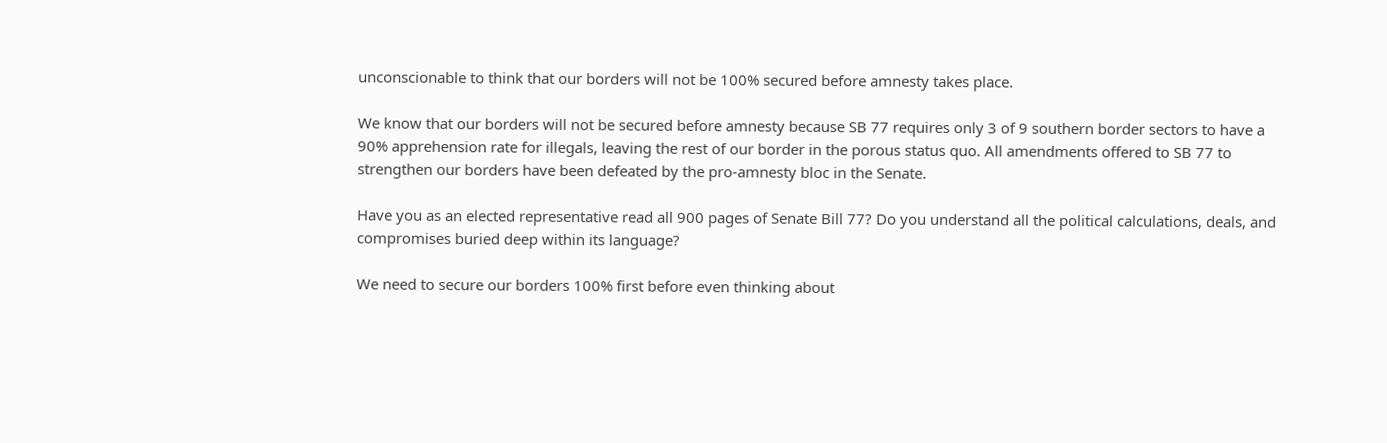unconscionable to think that our borders will not be 100% secured before amnesty takes place.

We know that our borders will not be secured before amnesty because SB 77 requires only 3 of 9 southern border sectors to have a 90% apprehension rate for illegals, leaving the rest of our border in the porous status quo. All amendments offered to SB 77 to strengthen our borders have been defeated by the pro-amnesty bloc in the Senate.

Have you as an elected representative read all 900 pages of Senate Bill 77? Do you understand all the political calculations, deals, and compromises buried deep within its language?

We need to secure our borders 100% first before even thinking about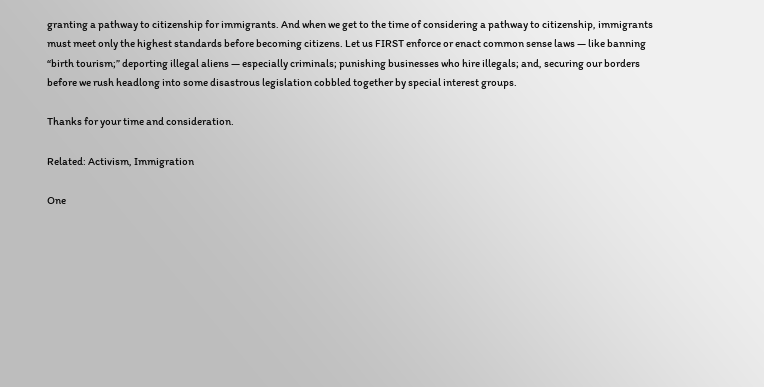granting a pathway to citizenship for immigrants. And when we get to the time of considering a pathway to citizenship, immigrants must meet only the highest standards before becoming citizens. Let us FIRST enforce or enact common sense laws — like banning “birth tourism;” deporting illegal aliens — especially criminals; punishing businesses who hire illegals; and, securing our borders before we rush headlong into some disastrous legislation cobbled together by special interest groups.

Thanks for your time and consideration.

Related: Activism, Immigration

One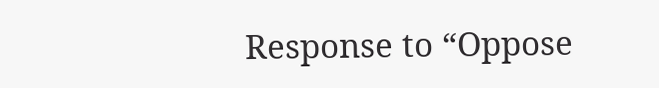Response to “Oppose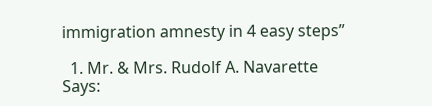immigration amnesty in 4 easy steps”

  1. Mr. & Mrs. Rudolf A. Navarette Says: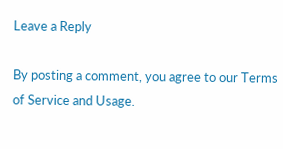Leave a Reply

By posting a comment, you agree to our Terms of Service and Usage.